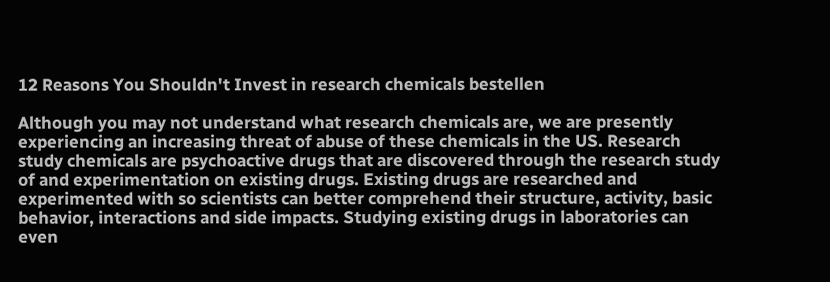12 Reasons You Shouldn't Invest in research chemicals bestellen

Although you may not understand what research chemicals are, we are presently experiencing an increasing threat of abuse of these chemicals in the US. Research study chemicals are psychoactive drugs that are discovered through the research study of and experimentation on existing drugs. Existing drugs are researched and experimented with so scientists can better comprehend their structure, activity, basic behavior, interactions and side impacts. Studying existing drugs in laboratories can even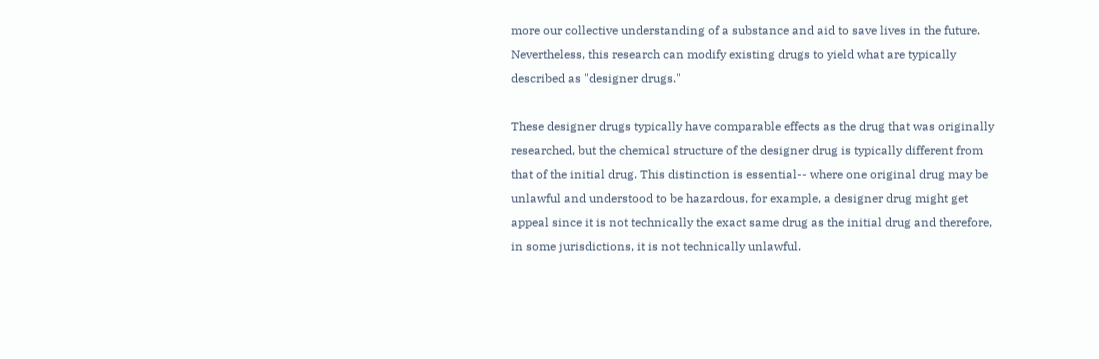more our collective understanding of a substance and aid to save lives in the future. Nevertheless, this research can modify existing drugs to yield what are typically described as "designer drugs."

These designer drugs typically have comparable effects as the drug that was originally researched, but the chemical structure of the designer drug is typically different from that of the initial drug. This distinction is essential-- where one original drug may be unlawful and understood to be hazardous, for example, a designer drug might get appeal since it is not technically the exact same drug as the initial drug and therefore, in some jurisdictions, it is not technically unlawful.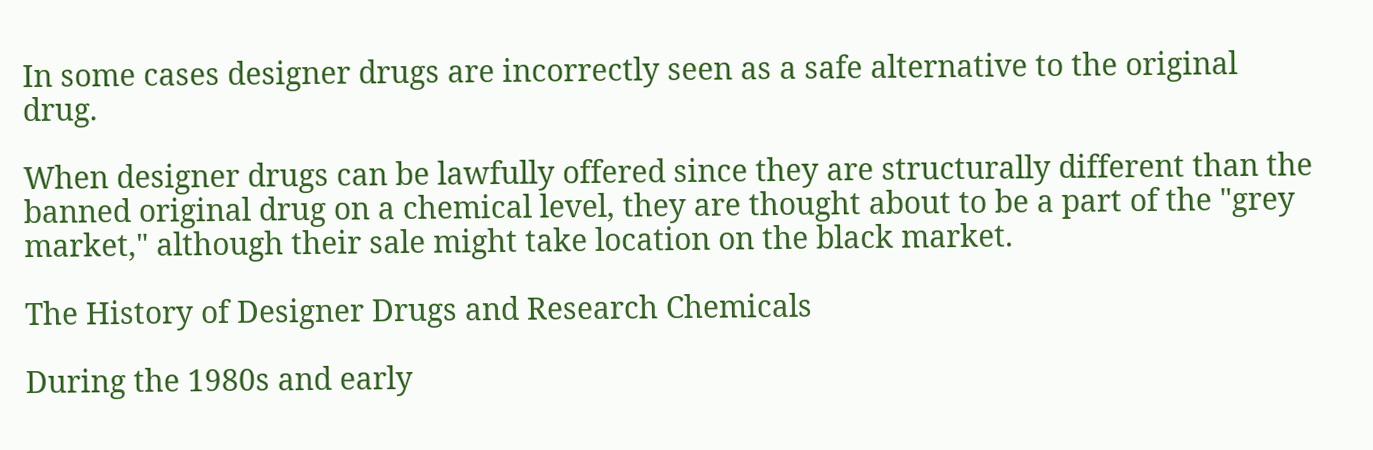In some cases designer drugs are incorrectly seen as a safe alternative to the original drug.

When designer drugs can be lawfully offered since they are structurally different than the banned original drug on a chemical level, they are thought about to be a part of the "grey market," although their sale might take location on the black market.

The History of Designer Drugs and Research Chemicals

During the 1980s and early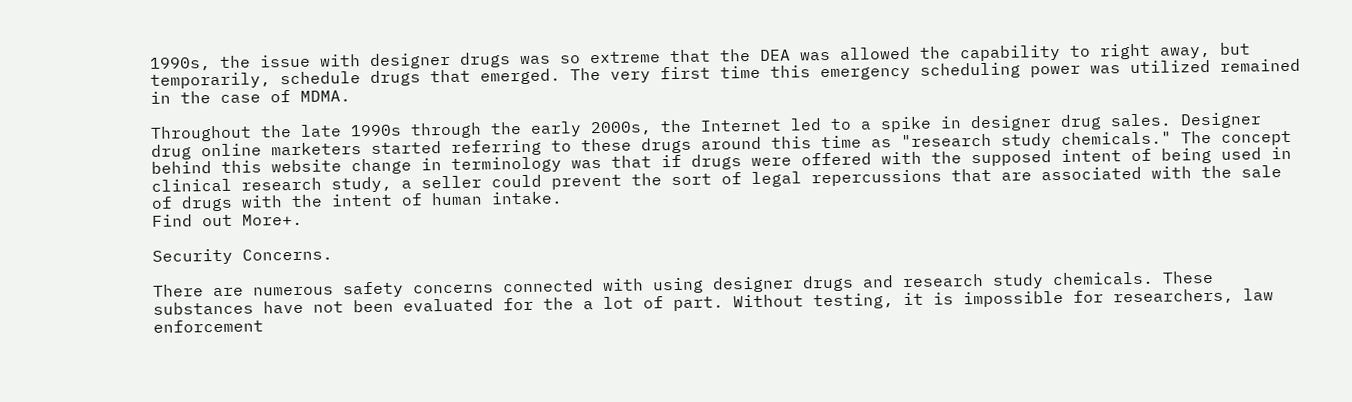1990s, the issue with designer drugs was so extreme that the DEA was allowed the capability to right away, but temporarily, schedule drugs that emerged. The very first time this emergency scheduling power was utilized remained in the case of MDMA.

Throughout the late 1990s through the early 2000s, the Internet led to a spike in designer drug sales. Designer drug online marketers started referring to these drugs around this time as "research study chemicals." The concept behind this website change in terminology was that if drugs were offered with the supposed intent of being used in clinical research study, a seller could prevent the sort of legal repercussions that are associated with the sale of drugs with the intent of human intake.
Find out More+.

Security Concerns.

There are numerous safety concerns connected with using designer drugs and research study chemicals. These substances have not been evaluated for the a lot of part. Without testing, it is impossible for researchers, law enforcement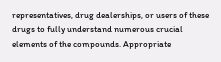representatives, drug dealerships, or users of these drugs to fully understand numerous crucial elements of the compounds. Appropriate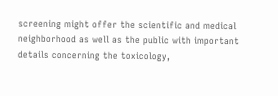screening might offer the scientific and medical neighborhood as well as the public with important details concerning the toxicology,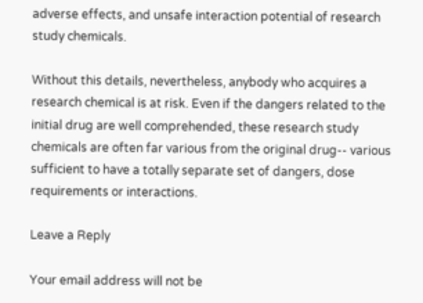adverse effects, and unsafe interaction potential of research study chemicals.

Without this details, nevertheless, anybody who acquires a research chemical is at risk. Even if the dangers related to the initial drug are well comprehended, these research study chemicals are often far various from the original drug-- various sufficient to have a totally separate set of dangers, dose requirements or interactions.

Leave a Reply

Your email address will not be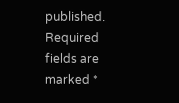published. Required fields are marked *